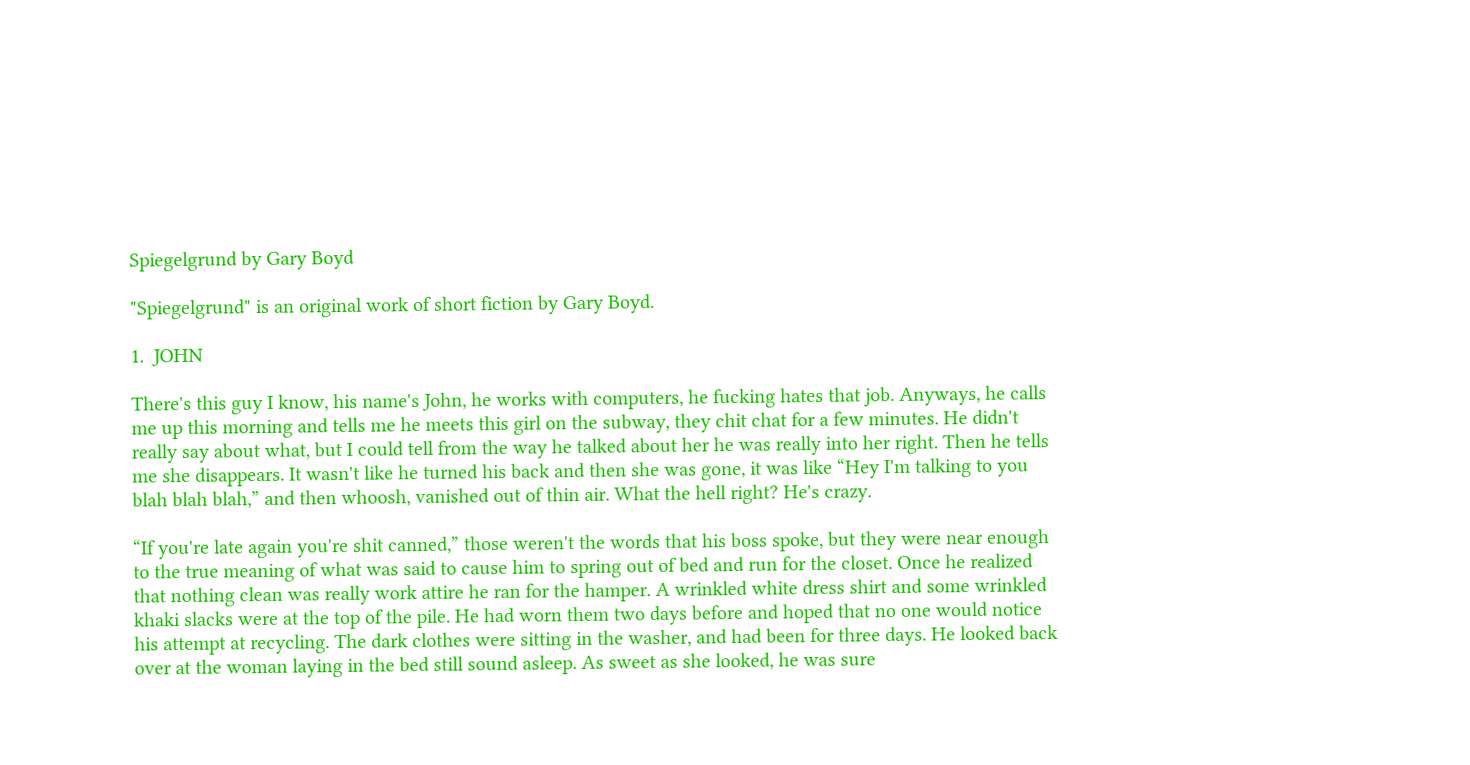Spiegelgrund by Gary Boyd

"Spiegelgrund" is an original work of short fiction by Gary Boyd.

1.  JOHN

There's this guy I know, his name's John, he works with computers, he fucking hates that job. Anyways, he calls me up this morning and tells me he meets this girl on the subway, they chit chat for a few minutes. He didn't really say about what, but I could tell from the way he talked about her he was really into her right. Then he tells me she disappears. It wasn't like he turned his back and then she was gone, it was like “Hey I'm talking to you blah blah blah,” and then whoosh, vanished out of thin air. What the hell right? He's crazy.

“If you're late again you're shit canned,” those weren't the words that his boss spoke, but they were near enough to the true meaning of what was said to cause him to spring out of bed and run for the closet. Once he realized that nothing clean was really work attire he ran for the hamper. A wrinkled white dress shirt and some wrinkled khaki slacks were at the top of the pile. He had worn them two days before and hoped that no one would notice his attempt at recycling. The dark clothes were sitting in the washer, and had been for three days. He looked back over at the woman laying in the bed still sound asleep. As sweet as she looked, he was sure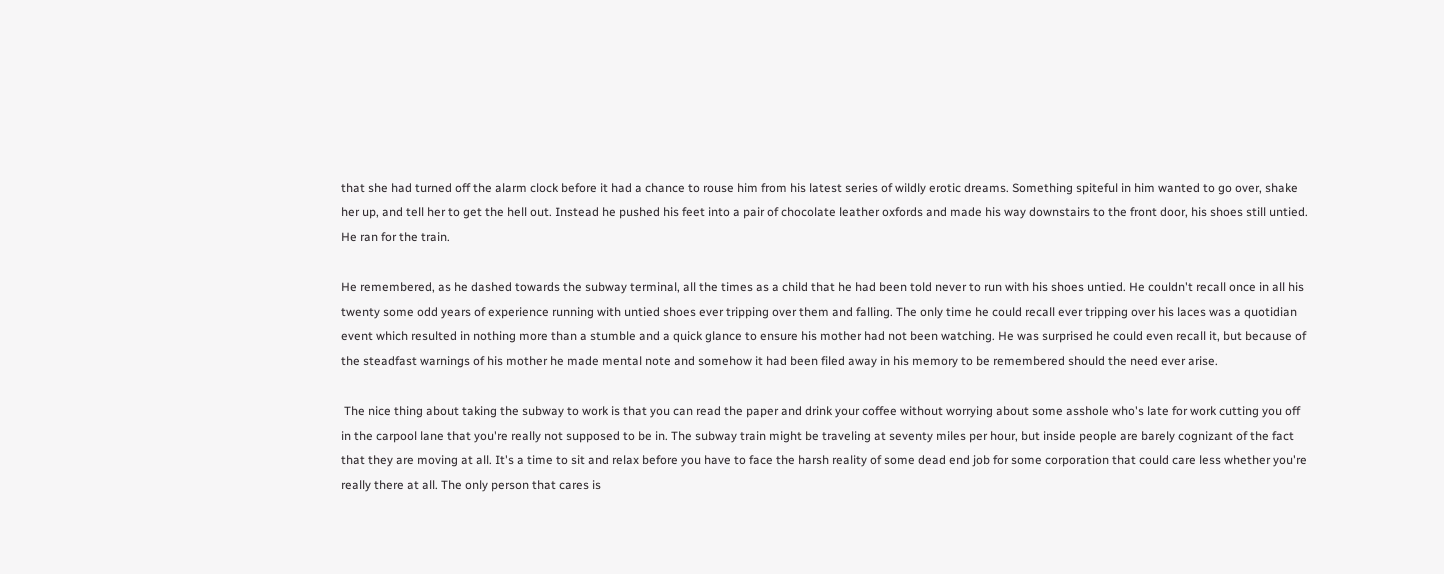that she had turned off the alarm clock before it had a chance to rouse him from his latest series of wildly erotic dreams. Something spiteful in him wanted to go over, shake her up, and tell her to get the hell out. Instead he pushed his feet into a pair of chocolate leather oxfords and made his way downstairs to the front door, his shoes still untied. He ran for the train.

He remembered, as he dashed towards the subway terminal, all the times as a child that he had been told never to run with his shoes untied. He couldn't recall once in all his twenty some odd years of experience running with untied shoes ever tripping over them and falling. The only time he could recall ever tripping over his laces was a quotidian event which resulted in nothing more than a stumble and a quick glance to ensure his mother had not been watching. He was surprised he could even recall it, but because of the steadfast warnings of his mother he made mental note and somehow it had been filed away in his memory to be remembered should the need ever arise.

 The nice thing about taking the subway to work is that you can read the paper and drink your coffee without worrying about some asshole who's late for work cutting you off in the carpool lane that you're really not supposed to be in. The subway train might be traveling at seventy miles per hour, but inside people are barely cognizant of the fact that they are moving at all. It's a time to sit and relax before you have to face the harsh reality of some dead end job for some corporation that could care less whether you're really there at all. The only person that cares is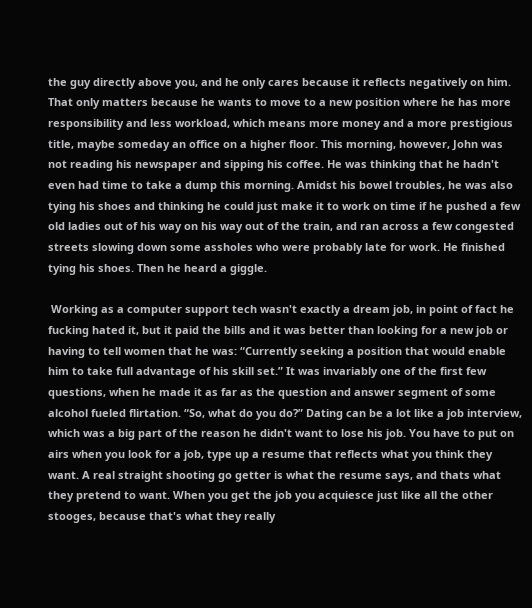the guy directly above you, and he only cares because it reflects negatively on him. That only matters because he wants to move to a new position where he has more responsibility and less workload, which means more money and a more prestigious title, maybe someday an office on a higher floor. This morning, however, John was not reading his newspaper and sipping his coffee. He was thinking that he hadn't even had time to take a dump this morning. Amidst his bowel troubles, he was also tying his shoes and thinking he could just make it to work on time if he pushed a few old ladies out of his way on his way out of the train, and ran across a few congested streets slowing down some assholes who were probably late for work. He finished tying his shoes. Then he heard a giggle.

 Working as a computer support tech wasn't exactly a dream job, in point of fact he fucking hated it, but it paid the bills and it was better than looking for a new job or having to tell women that he was: “Currently seeking a position that would enable him to take full advantage of his skill set.” It was invariably one of the first few questions, when he made it as far as the question and answer segment of some alcohol fueled flirtation. “So, what do you do?” Dating can be a lot like a job interview, which was a big part of the reason he didn't want to lose his job. You have to put on airs when you look for a job, type up a resume that reflects what you think they want. A real straight shooting go getter is what the resume says, and thats what they pretend to want. When you get the job you acquiesce just like all the other stooges, because that's what they really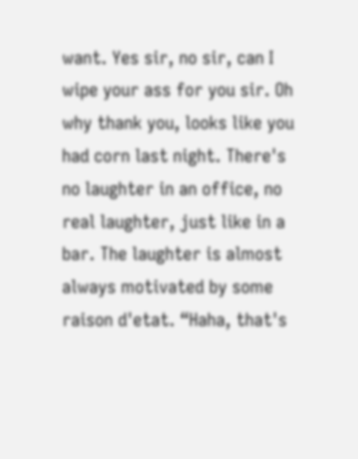want. Yes sir, no sir, can I wipe your ass for you sir. Oh why thank you, looks like you had corn last night. There's no laughter in an office, no real laughter, just like in a bar. The laughter is almost always motivated by some raison d'etat. “Haha, that's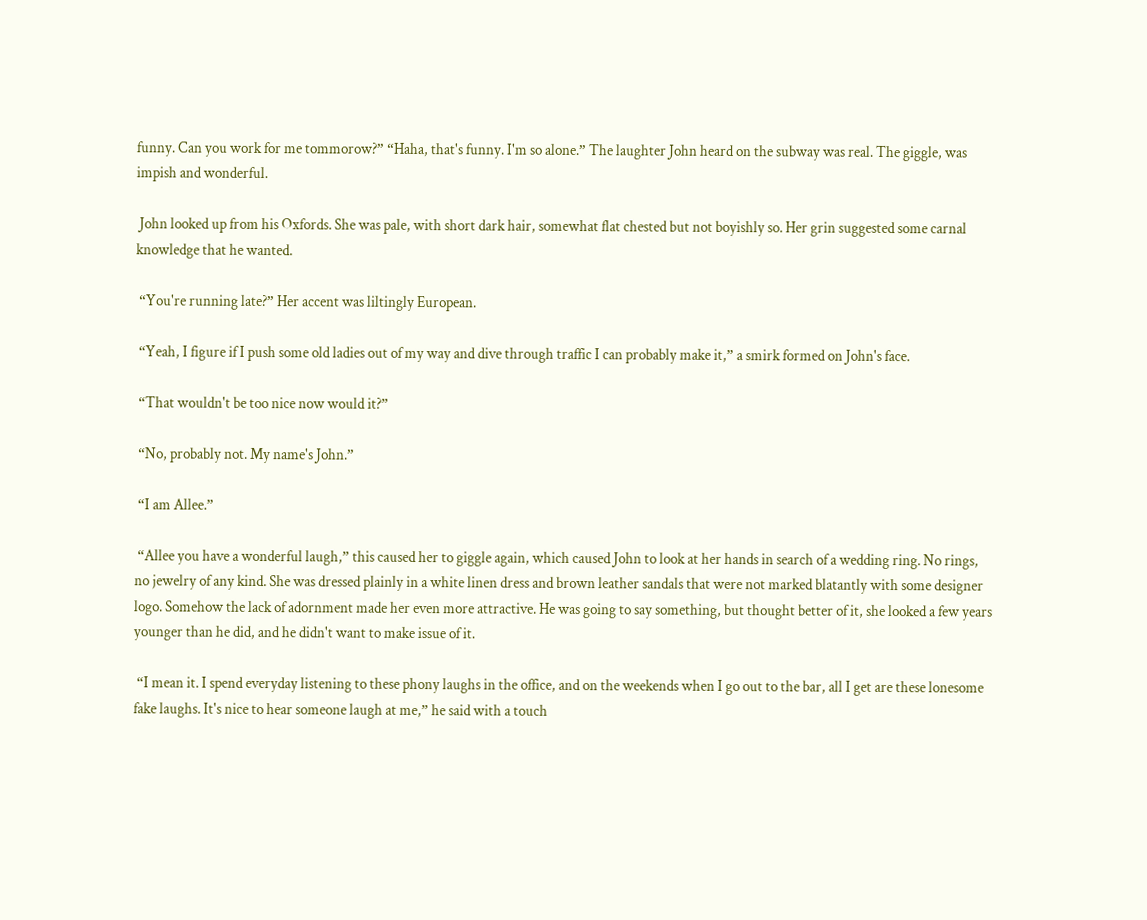funny. Can you work for me tommorow?” “Haha, that's funny. I'm so alone.” The laughter John heard on the subway was real. The giggle, was impish and wonderful.

 John looked up from his Oxfords. She was pale, with short dark hair, somewhat flat chested but not boyishly so. Her grin suggested some carnal knowledge that he wanted.

 “You're running late?” Her accent was liltingly European.

 “Yeah, I figure if I push some old ladies out of my way and dive through traffic I can probably make it,” a smirk formed on John's face.

 “That wouldn't be too nice now would it?”

 “No, probably not. My name's John.”

 “I am Allee.”

 “Allee you have a wonderful laugh,” this caused her to giggle again, which caused John to look at her hands in search of a wedding ring. No rings, no jewelry of any kind. She was dressed plainly in a white linen dress and brown leather sandals that were not marked blatantly with some designer logo. Somehow the lack of adornment made her even more attractive. He was going to say something, but thought better of it, she looked a few years younger than he did, and he didn't want to make issue of it.

 “I mean it. I spend everyday listening to these phony laughs in the office, and on the weekends when I go out to the bar, all I get are these lonesome fake laughs. It's nice to hear someone laugh at me,” he said with a touch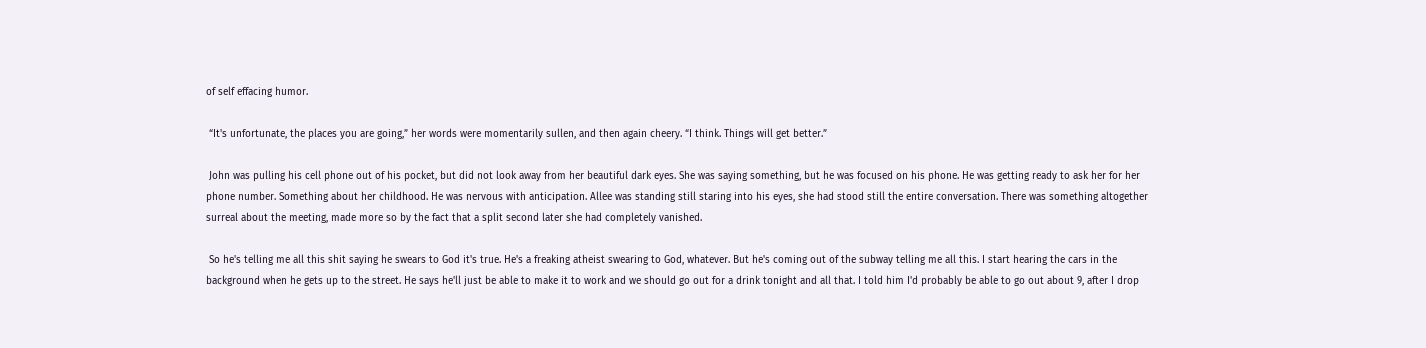of self effacing humor.

 “It's unfortunate, the places you are going,” her words were momentarily sullen, and then again cheery. “I think. Things will get better.”

 John was pulling his cell phone out of his pocket, but did not look away from her beautiful dark eyes. She was saying something, but he was focused on his phone. He was getting ready to ask her for her phone number. Something about her childhood. He was nervous with anticipation. Allee was standing still staring into his eyes, she had stood still the entire conversation. There was something altogether surreal about the meeting, made more so by the fact that a split second later she had completely vanished.

 So he's telling me all this shit saying he swears to God it's true. He's a freaking atheist swearing to God, whatever. But he's coming out of the subway telling me all this. I start hearing the cars in the background when he gets up to the street. He says he'll just be able to make it to work and we should go out for a drink tonight and all that. I told him I'd probably be able to go out about 9, after I drop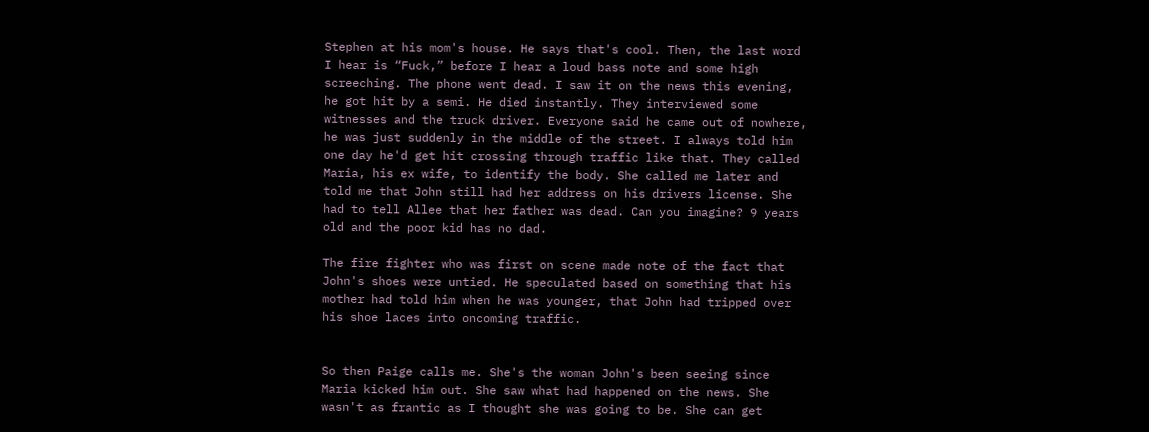Stephen at his mom's house. He says that's cool. Then, the last word I hear is “Fuck,” before I hear a loud bass note and some high screeching. The phone went dead. I saw it on the news this evening, he got hit by a semi. He died instantly. They interviewed some witnesses and the truck driver. Everyone said he came out of nowhere, he was just suddenly in the middle of the street. I always told him one day he'd get hit crossing through traffic like that. They called Maria, his ex wife, to identify the body. She called me later and told me that John still had her address on his drivers license. She had to tell Allee that her father was dead. Can you imagine? 9 years old and the poor kid has no dad.

The fire fighter who was first on scene made note of the fact that John's shoes were untied. He speculated based on something that his mother had told him when he was younger, that John had tripped over his shoe laces into oncoming traffic.


So then Paige calls me. She's the woman John's been seeing since Maria kicked him out. She saw what had happened on the news. She wasn't as frantic as I thought she was going to be. She can get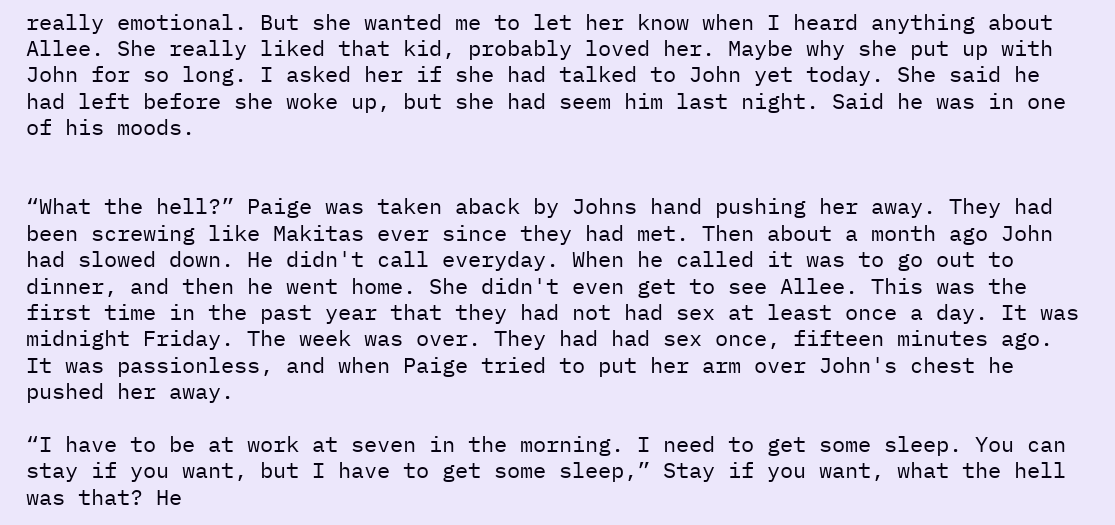really emotional. But she wanted me to let her know when I heard anything about Allee. She really liked that kid, probably loved her. Maybe why she put up with John for so long. I asked her if she had talked to John yet today. She said he had left before she woke up, but she had seem him last night. Said he was in one of his moods.


“What the hell?” Paige was taken aback by Johns hand pushing her away. They had been screwing like Makitas ever since they had met. Then about a month ago John had slowed down. He didn't call everyday. When he called it was to go out to dinner, and then he went home. She didn't even get to see Allee. This was the first time in the past year that they had not had sex at least once a day. It was midnight Friday. The week was over. They had had sex once, fifteen minutes ago. It was passionless, and when Paige tried to put her arm over John's chest he pushed her away.

“I have to be at work at seven in the morning. I need to get some sleep. You can stay if you want, but I have to get some sleep,” Stay if you want, what the hell was that? He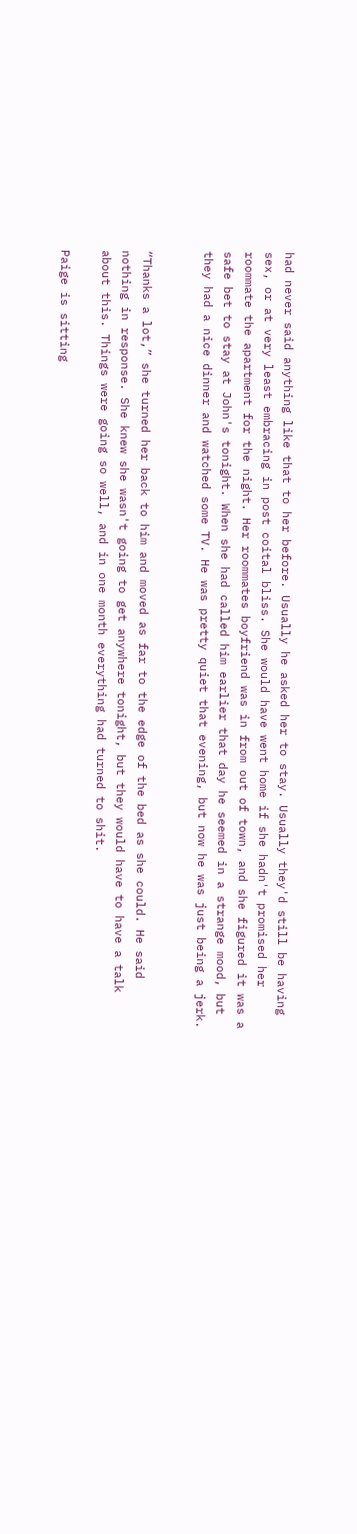had never said anything like that to her before. Usually he asked her to stay. Usually they'd still be having sex, or at very least embracing in post coital bliss. She would have went home if she hadn't promised her roommate the apartment for the night. Her roommates boyfriend was in from out of town, and she figured it was a safe bet to stay at John's tonight. When she had called him earlier that day he seemed in a strange mood, but they had a nice dinner and watched some TV. He was pretty quiet that evening, but now he was just being a jerk.


“Thanks a lot,” she turned her back to him and moved as far to the edge of the bed as she could. He said nothing in response. She knew she wasn't going to get anywhere tonight, but they would have to have a talk about this. Things were going so well, and in one month everything had turned to shit.

Paige is sitting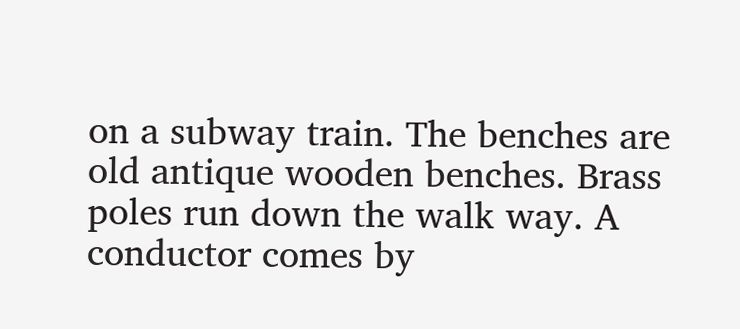on a subway train. The benches are old antique wooden benches. Brass poles run down the walk way. A conductor comes by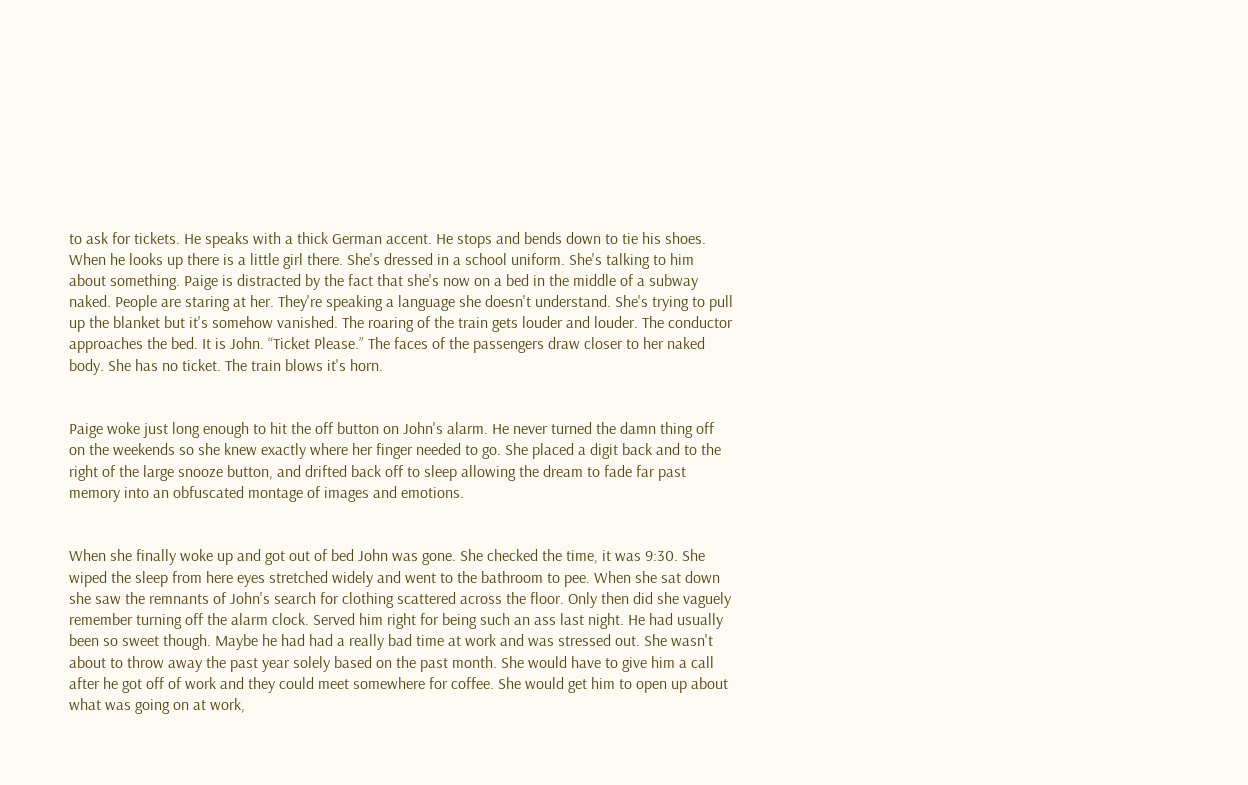to ask for tickets. He speaks with a thick German accent. He stops and bends down to tie his shoes. When he looks up there is a little girl there. She's dressed in a school uniform. She's talking to him about something. Paige is distracted by the fact that she's now on a bed in the middle of a subway naked. People are staring at her. They're speaking a language she doesn't understand. She's trying to pull up the blanket but it's somehow vanished. The roaring of the train gets louder and louder. The conductor approaches the bed. It is John. “Ticket Please.” The faces of the passengers draw closer to her naked body. She has no ticket. The train blows it's horn.


Paige woke just long enough to hit the off button on John's alarm. He never turned the damn thing off on the weekends so she knew exactly where her finger needed to go. She placed a digit back and to the right of the large snooze button, and drifted back off to sleep allowing the dream to fade far past memory into an obfuscated montage of images and emotions.


When she finally woke up and got out of bed John was gone. She checked the time, it was 9:30. She wiped the sleep from here eyes stretched widely and went to the bathroom to pee. When she sat down she saw the remnants of John's search for clothing scattered across the floor. Only then did she vaguely remember turning off the alarm clock. Served him right for being such an ass last night. He had usually been so sweet though. Maybe he had had a really bad time at work and was stressed out. She wasn't about to throw away the past year solely based on the past month. She would have to give him a call after he got off of work and they could meet somewhere for coffee. She would get him to open up about what was going on at work,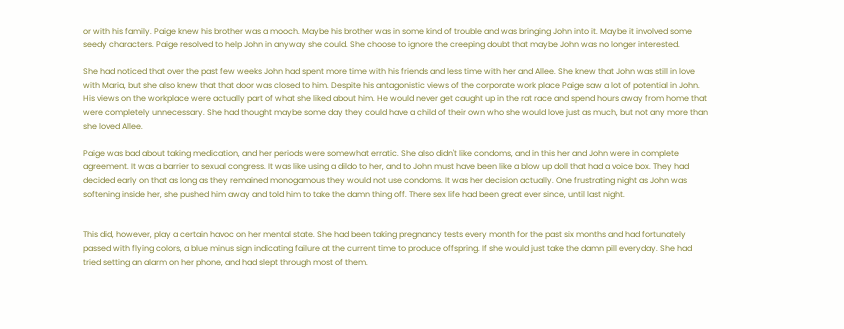or with his family. Paige knew his brother was a mooch. Maybe his brother was in some kind of trouble and was bringing John into it. Maybe it involved some seedy characters. Paige resolved to help John in anyway she could. She choose to ignore the creeping doubt that maybe John was no longer interested.

She had noticed that over the past few weeks John had spent more time with his friends and less time with her and Allee. She knew that John was still in love with Maria, but she also knew that that door was closed to him. Despite his antagonistic views of the corporate work place Paige saw a lot of potential in John. His views on the workplace were actually part of what she liked about him. He would never get caught up in the rat race and spend hours away from home that were completely unnecessary. She had thought maybe some day they could have a child of their own who she would love just as much, but not any more than she loved Allee.

Paige was bad about taking medication, and her periods were somewhat erratic. She also didn't like condoms, and in this her and John were in complete agreement. It was a barrier to sexual congress. It was like using a dildo to her, and to John must have been like a blow up doll that had a voice box. They had decided early on that as long as they remained monogamous they would not use condoms. It was her decision actually. One frustrating night as John was softening inside her, she pushed him away and told him to take the damn thing off. There sex life had been great ever since, until last night.


This did, however, play a certain havoc on her mental state. She had been taking pregnancy tests every month for the past six months and had fortunately passed with flying colors, a blue minus sign indicating failure at the current time to produce offspring. If she would just take the damn pill everyday. She had tried setting an alarm on her phone, and had slept through most of them.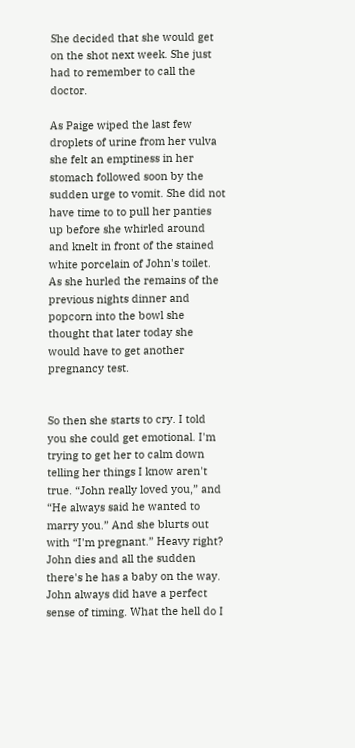She decided that she would get on the shot next week. She just had to remember to call the doctor.

As Paige wiped the last few droplets of urine from her vulva she felt an emptiness in her stomach followed soon by the sudden urge to vomit. She did not have time to to pull her panties up before she whirled around and knelt in front of the stained white porcelain of John's toilet. As she hurled the remains of the previous nights dinner and popcorn into the bowl she thought that later today she would have to get another pregnancy test.


So then she starts to cry. I told you she could get emotional. I'm trying to get her to calm down telling her things I know aren't true. “John really loved you,” and “He always said he wanted to marry you.” And she blurts out with “I'm pregnant.” Heavy right? John dies and all the sudden there's he has a baby on the way. John always did have a perfect sense of timing. What the hell do I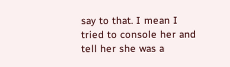say to that. I mean I tried to console her and tell her she was a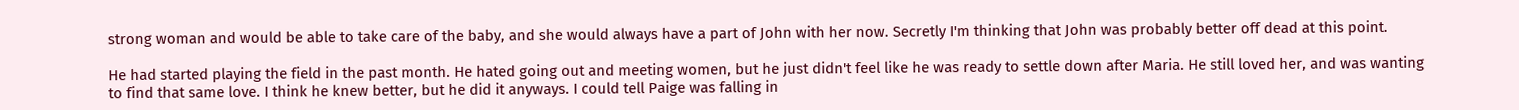strong woman and would be able to take care of the baby, and she would always have a part of John with her now. Secretly I'm thinking that John was probably better off dead at this point.

He had started playing the field in the past month. He hated going out and meeting women, but he just didn't feel like he was ready to settle down after Maria. He still loved her, and was wanting to find that same love. I think he knew better, but he did it anyways. I could tell Paige was falling in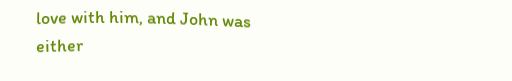love with him, and John was either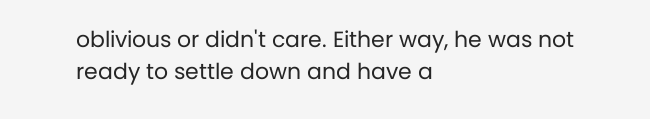oblivious or didn't care. Either way, he was not ready to settle down and have a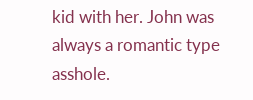kid with her. John was always a romantic type asshole.